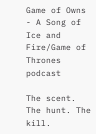Game of Owns - A Song of Ice and Fire/Game of Thrones podcast

The scent. The hunt. The kill.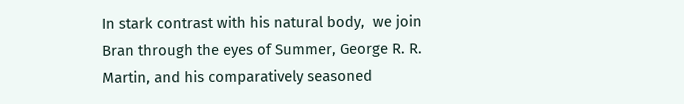In stark contrast with his natural body,  we join Bran through the eyes of Summer, George R. R. Martin, and his comparatively seasoned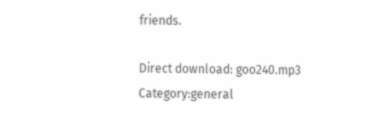friends.

Direct download: goo240.mp3
Category:general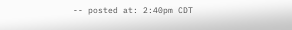-- posted at: 2:40pm CDT